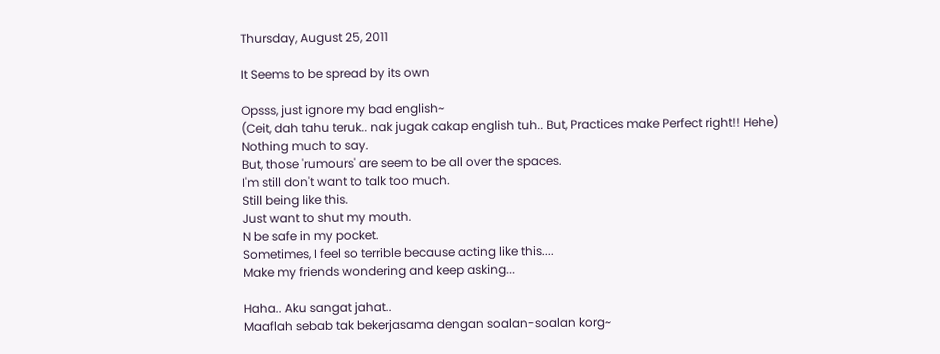Thursday, August 25, 2011

It Seems to be spread by its own

Opsss, just ignore my bad english~
(Ceit, dah tahu teruk.. nak jugak cakap english tuh.. But, Practices make Perfect right!! Hehe)
Nothing much to say.
But, those 'rumours' are seem to be all over the spaces.
I'm still don't want to talk too much.
Still being like this.
Just want to shut my mouth.
N be safe in my pocket.
Sometimes, I feel so terrible because acting like this....
Make my friends wondering and keep asking...

Haha.. Aku sangat jahat..
Maaflah sebab tak bekerjasama dengan soalan-soalan korg~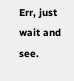Err, just wait and see.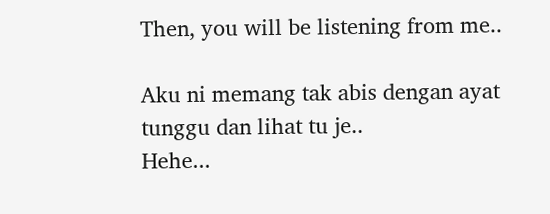Then, you will be listening from me..

Aku ni memang tak abis dengan ayat tunggu dan lihat tu je..
Hehe...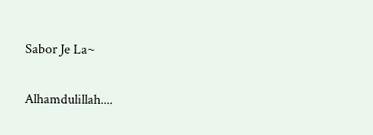Sabor Je La~

Alhamdulillah....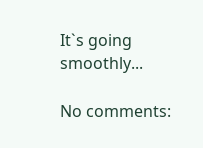It`s going smoothly...

No comments: